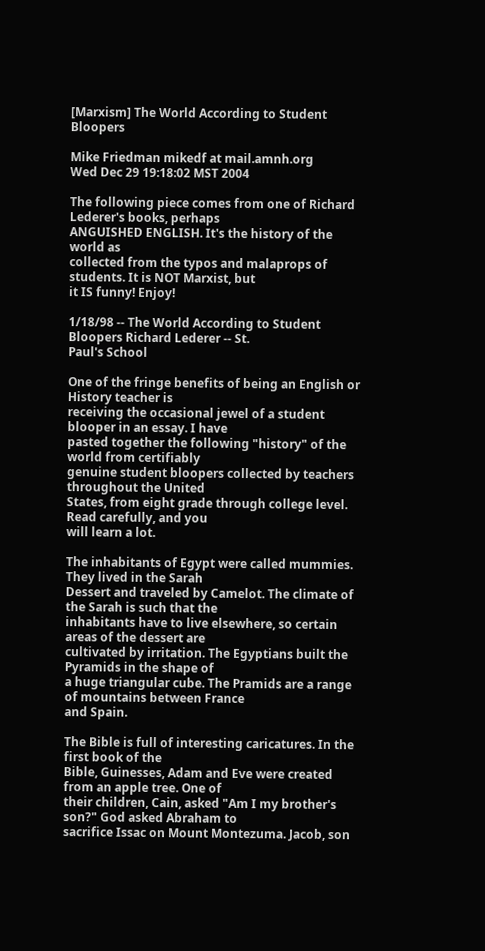[Marxism] The World According to Student Bloopers

Mike Friedman mikedf at mail.amnh.org
Wed Dec 29 19:18:02 MST 2004

The following piece comes from one of Richard Lederer's books, perhaps
ANGUISHED ENGLISH. It's the history of the world as
collected from the typos and malaprops of students. It is NOT Marxist, but
it IS funny! Enjoy!

1/18/98 -- The World According to Student Bloopers Richard Lederer -- St.
Paul's School

One of the fringe benefits of being an English or History teacher is
receiving the occasional jewel of a student blooper in an essay. I have
pasted together the following "history" of the world from certifiably
genuine student bloopers collected by teachers throughout the United
States, from eight grade through college level. Read carefully, and you
will learn a lot.

The inhabitants of Egypt were called mummies. They lived in the Sarah
Dessert and traveled by Camelot. The climate of the Sarah is such that the
inhabitants have to live elsewhere, so certain areas of the dessert are
cultivated by irritation. The Egyptians built the Pyramids in the shape of
a huge triangular cube. The Pramids are a range of mountains between France
and Spain.

The Bible is full of interesting caricatures. In the first book of the
Bible, Guinesses, Adam and Eve were created from an apple tree. One of
their children, Cain, asked "Am I my brother's son?" God asked Abraham to
sacrifice Issac on Mount Montezuma. Jacob, son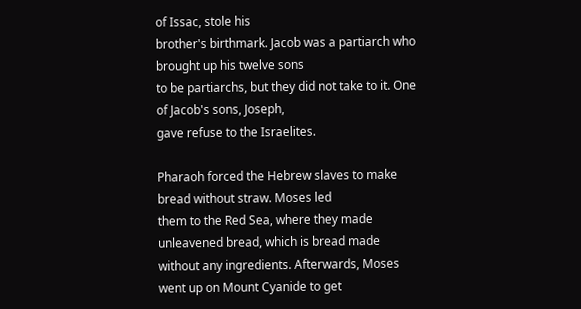of Issac, stole his
brother's birthmark. Jacob was a partiarch who brought up his twelve sons
to be partiarchs, but they did not take to it. One of Jacob's sons, Joseph,
gave refuse to the Israelites.

Pharaoh forced the Hebrew slaves to make bread without straw. Moses led
them to the Red Sea, where they made unleavened bread, which is bread made
without any ingredients. Afterwards, Moses went up on Mount Cyanide to get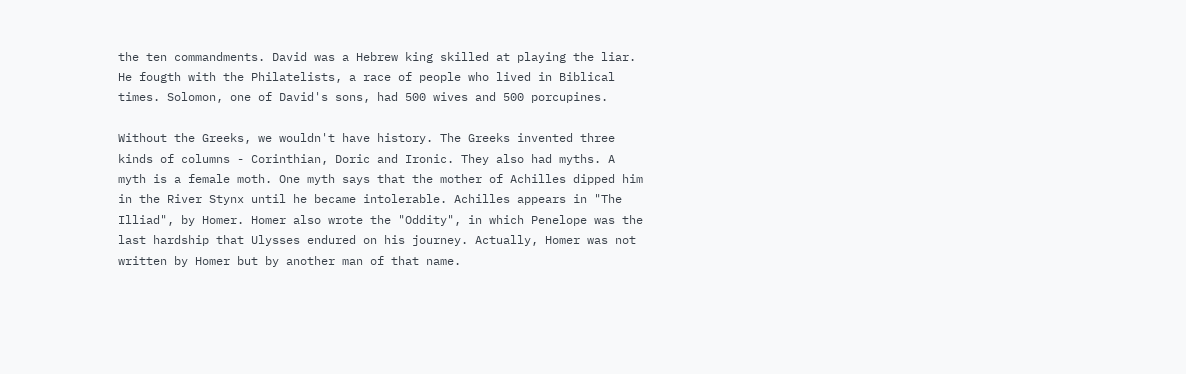the ten commandments. David was a Hebrew king skilled at playing the liar.
He fougth with the Philatelists, a race of people who lived in Biblical
times. Solomon, one of David's sons, had 500 wives and 500 porcupines.

Without the Greeks, we wouldn't have history. The Greeks invented three
kinds of columns - Corinthian, Doric and Ironic. They also had myths. A
myth is a female moth. One myth says that the mother of Achilles dipped him
in the River Stynx until he became intolerable. Achilles appears in "The
Illiad", by Homer. Homer also wrote the "Oddity", in which Penelope was the
last hardship that Ulysses endured on his journey. Actually, Homer was not
written by Homer but by another man of that name.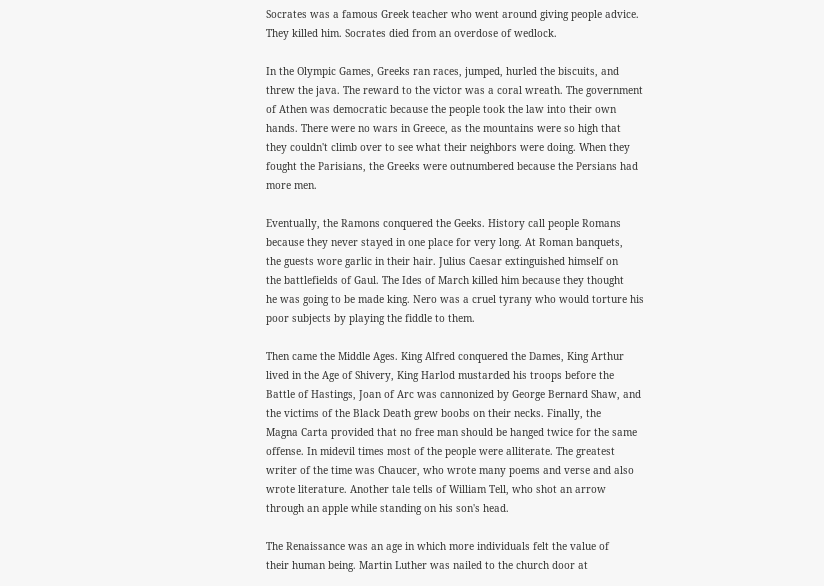Socrates was a famous Greek teacher who went around giving people advice.
They killed him. Socrates died from an overdose of wedlock.

In the Olympic Games, Greeks ran races, jumped, hurled the biscuits, and
threw the java. The reward to the victor was a coral wreath. The government
of Athen was democratic because the people took the law into their own
hands. There were no wars in Greece, as the mountains were so high that
they couldn't climb over to see what their neighbors were doing. When they
fought the Parisians, the Greeks were outnumbered because the Persians had
more men.

Eventually, the Ramons conquered the Geeks. History call people Romans
because they never stayed in one place for very long. At Roman banquets,
the guests wore garlic in their hair. Julius Caesar extinguished himself on
the battlefields of Gaul. The Ides of March killed him because they thought
he was going to be made king. Nero was a cruel tyrany who would torture his
poor subjects by playing the fiddle to them.

Then came the Middle Ages. King Alfred conquered the Dames, King Arthur
lived in the Age of Shivery, King Harlod mustarded his troops before the
Battle of Hastings, Joan of Arc was cannonized by George Bernard Shaw, and
the victims of the Black Death grew boobs on their necks. Finally, the
Magna Carta provided that no free man should be hanged twice for the same
offense. In midevil times most of the people were alliterate. The greatest
writer of the time was Chaucer, who wrote many poems and verse and also
wrote literature. Another tale tells of William Tell, who shot an arrow
through an apple while standing on his son's head.

The Renaissance was an age in which more individuals felt the value of
their human being. Martin Luther was nailed to the church door at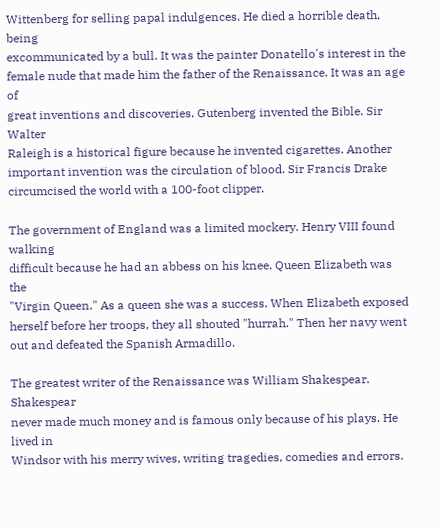Wittenberg for selling papal indulgences. He died a horrible death, being
excommunicated by a bull. It was the painter Donatello's interest in the
female nude that made him the father of the Renaissance. It was an age of
great inventions and discoveries. Gutenberg invented the Bible. Sir Walter
Raleigh is a historical figure because he invented cigarettes. Another
important invention was the circulation of blood. Sir Francis Drake
circumcised the world with a 100-foot clipper.

The government of England was a limited mockery. Henry VIII found walking
difficult because he had an abbess on his knee. Queen Elizabeth was the
"Virgin Queen." As a queen she was a success. When Elizabeth exposed
herself before her troops, they all shouted "hurrah." Then her navy went
out and defeated the Spanish Armadillo.

The greatest writer of the Renaissance was William Shakespear. Shakespear
never made much money and is famous only because of his plays. He lived in
Windsor with his merry wives, writing tragedies, comedies and errors.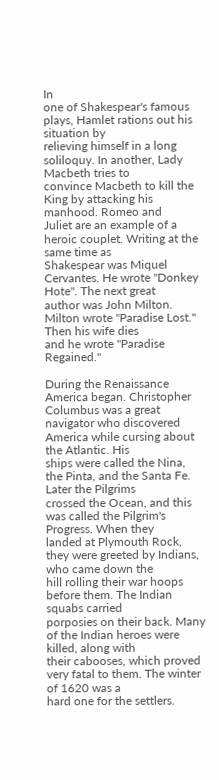In
one of Shakespear's famous plays, Hamlet rations out his situation by
relieving himself in a long soliloquy. In another, Lady Macbeth tries to
convince Macbeth to kill the King by attacking his manhood. Romeo and
Juliet are an example of a heroic couplet. Writing at the same time as
Shakespear was Miquel Cervantes. He wrote "Donkey Hote". The next great
author was John Milton. Milton wrote "Paradise Lost." Then his wife dies
and he wrote "Paradise Regained."

During the Renaissance America began. Christopher Columbus was a great
navigator who discovered America while cursing about the Atlantic. His
ships were called the Nina, the Pinta, and the Santa Fe. Later the Pilgrims
crossed the Ocean, and this was called the Pilgrim's Progress. When they
landed at Plymouth Rock, they were greeted by Indians, who came down the
hill rolling their war hoops before them. The Indian squabs carried
porposies on their back. Many of the Indian heroes were killed, along with
their cabooses, which proved very fatal to them. The winter of 1620 was a
hard one for the settlers.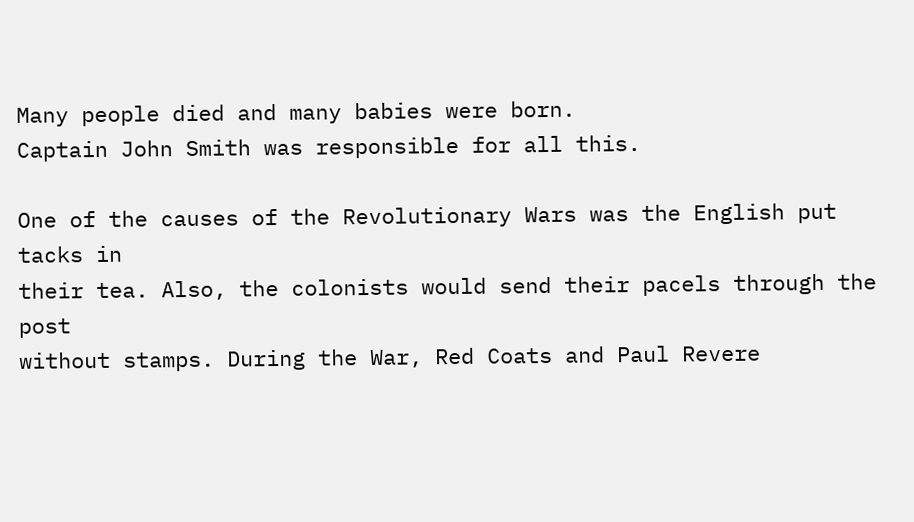Many people died and many babies were born.
Captain John Smith was responsible for all this.

One of the causes of the Revolutionary Wars was the English put tacks in
their tea. Also, the colonists would send their pacels through the post
without stamps. During the War, Red Coats and Paul Revere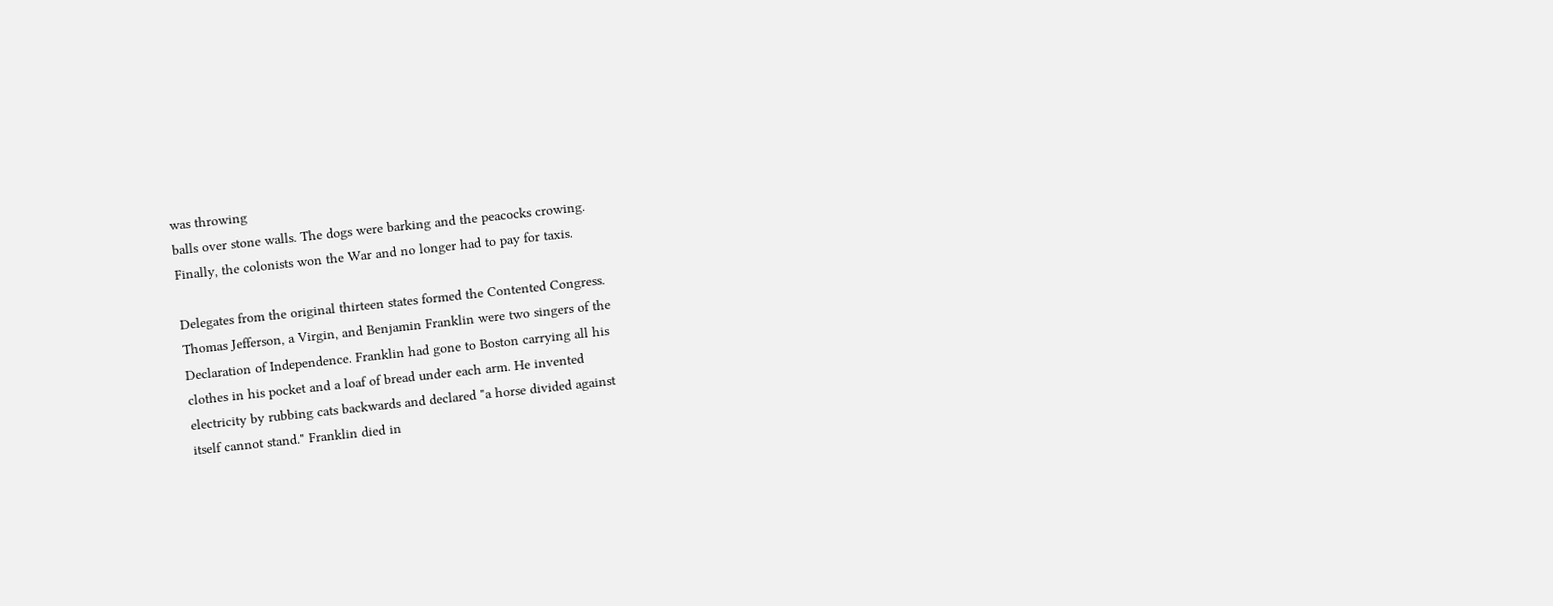was throwing
balls over stone walls. The dogs were barking and the peacocks crowing.
Finally, the colonists won the War and no longer had to pay for taxis.

Delegates from the original thirteen states formed the Contented Congress.
Thomas Jefferson, a Virgin, and Benjamin Franklin were two singers of the
Declaration of Independence. Franklin had gone to Boston carrying all his
clothes in his pocket and a loaf of bread under each arm. He invented
electricity by rubbing cats backwards and declared "a horse divided against
itself cannot stand." Franklin died in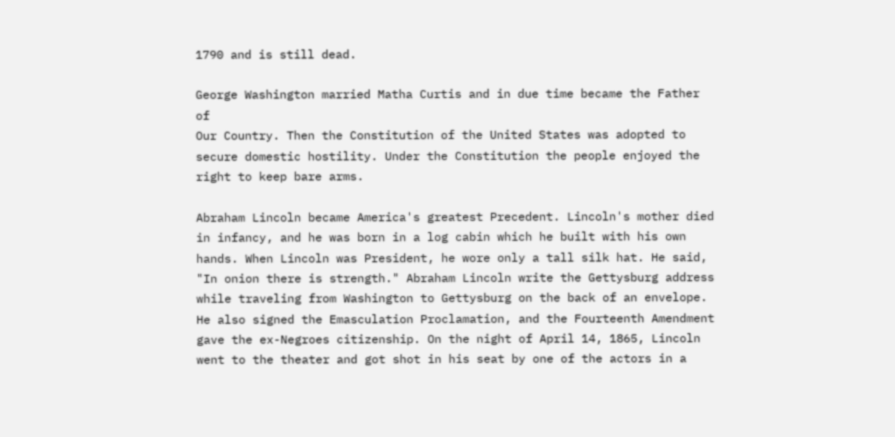1790 and is still dead.

George Washington married Matha Curtis and in due time became the Father of
Our Country. Then the Constitution of the United States was adopted to
secure domestic hostility. Under the Constitution the people enjoyed the
right to keep bare arms.

Abraham Lincoln became America's greatest Precedent. Lincoln's mother died
in infancy, and he was born in a log cabin which he built with his own
hands. When Lincoln was President, he wore only a tall silk hat. He said,
"In onion there is strength." Abraham Lincoln write the Gettysburg address
while traveling from Washington to Gettysburg on the back of an envelope.
He also signed the Emasculation Proclamation, and the Fourteenth Amendment
gave the ex-Negroes citizenship. On the night of April 14, 1865, Lincoln
went to the theater and got shot in his seat by one of the actors in a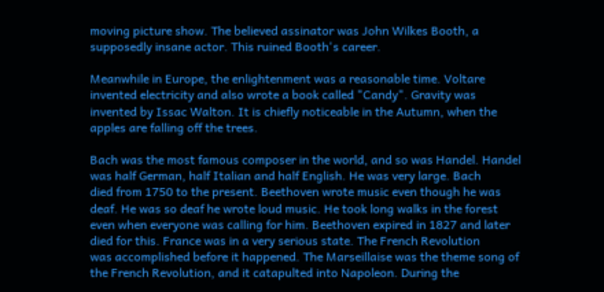moving picture show. The believed assinator was John Wilkes Booth, a
supposedly insane actor. This ruined Booth's career.

Meanwhile in Europe, the enlightenment was a reasonable time. Voltare
invented electricity and also wrote a book called "Candy". Gravity was
invented by Issac Walton. It is chiefly noticeable in the Autumn, when the
apples are falling off the trees.

Bach was the most famous composer in the world, and so was Handel. Handel
was half German, half Italian and half English. He was very large. Bach
died from 1750 to the present. Beethoven wrote music even though he was
deaf. He was so deaf he wrote loud music. He took long walks in the forest
even when everyone was calling for him. Beethoven expired in 1827 and later
died for this. France was in a very serious state. The French Revolution
was accomplished before it happened. The Marseillaise was the theme song of
the French Revolution, and it catapulted into Napoleon. During the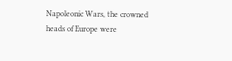Napoleonic Wars, the crowned heads of Europe were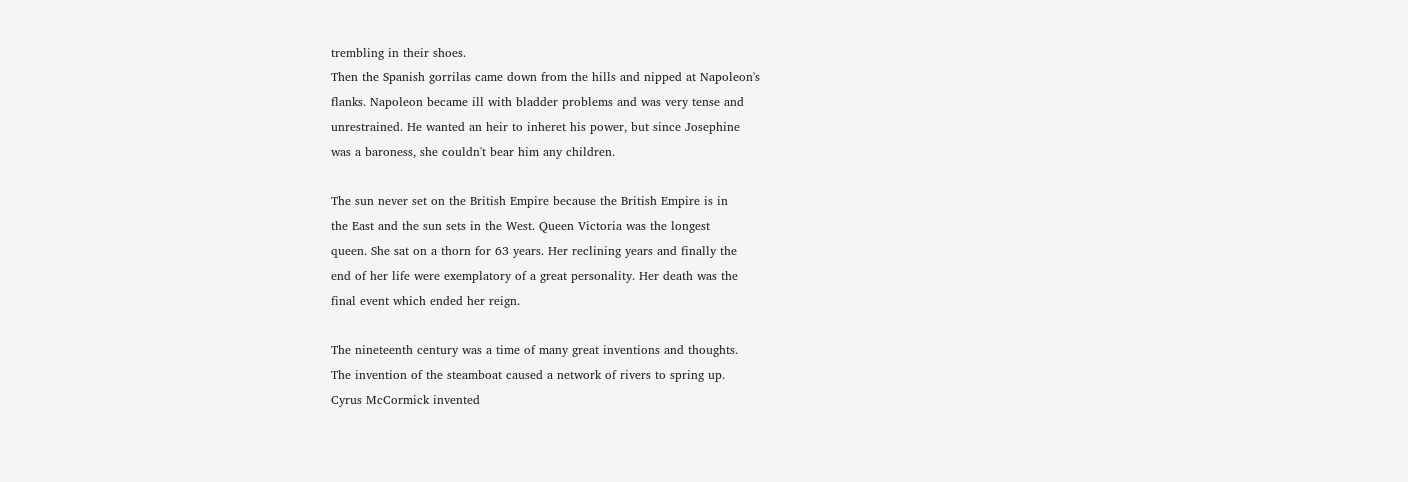trembling in their shoes.
Then the Spanish gorrilas came down from the hills and nipped at Napoleon's
flanks. Napoleon became ill with bladder problems and was very tense and
unrestrained. He wanted an heir to inheret his power, but since Josephine
was a baroness, she couldn't bear him any children.

The sun never set on the British Empire because the British Empire is in
the East and the sun sets in the West. Queen Victoria was the longest
queen. She sat on a thorn for 63 years. Her reclining years and finally the
end of her life were exemplatory of a great personality. Her death was the
final event which ended her reign.

The nineteenth century was a time of many great inventions and thoughts.
The invention of the steamboat caused a network of rivers to spring up.
Cyrus McCormick invented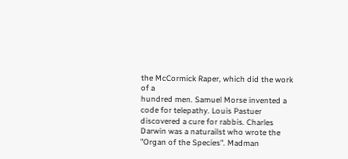the McCormick Raper, which did the work of a
hundred men. Samuel Morse invented a code for telepathy. Louis Pastuer
discovered a cure for rabbis. Charles Darwin was a naturailst who wrote the
"Organ of the Species". Madman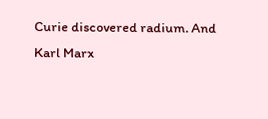Curie discovered radium. And Karl Marx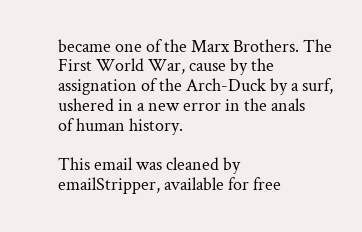became one of the Marx Brothers. The First World War, cause by the
assignation of the Arch-Duck by a surf, ushered in a new error in the anals
of human history.

This email was cleaned by emailStripper, available for free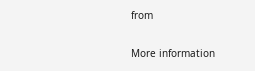from

More information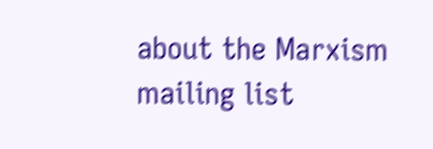about the Marxism mailing list